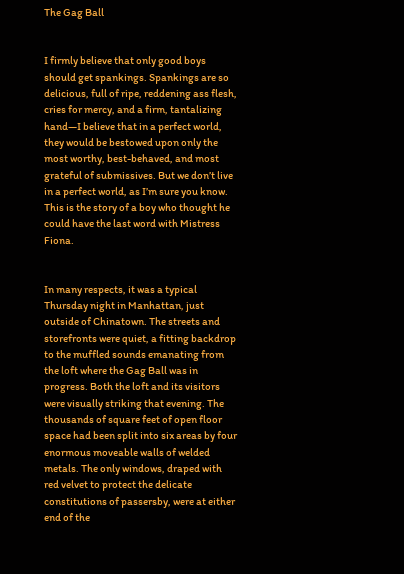The Gag Ball


I firmly believe that only good boys should get spankings. Spankings are so delicious, full of ripe, reddening ass flesh, cries for mercy, and a firm, tantalizing hand—I believe that in a perfect world, they would be bestowed upon only the most worthy, best-behaved, and most grateful of submissives. But we don’t live in a perfect world, as I’m sure you know. This is the story of a boy who thought he could have the last word with Mistress Fiona.


In many respects, it was a typical Thursday night in Manhattan, just outside of Chinatown. The streets and storefronts were quiet, a fitting backdrop to the muffled sounds emanating from the loft where the Gag Ball was in progress. Both the loft and its visitors were visually striking that evening. The thousands of square feet of open floor space had been split into six areas by four enormous moveable walls of welded metals. The only windows, draped with red velvet to protect the delicate constitutions of passersby, were at either end of the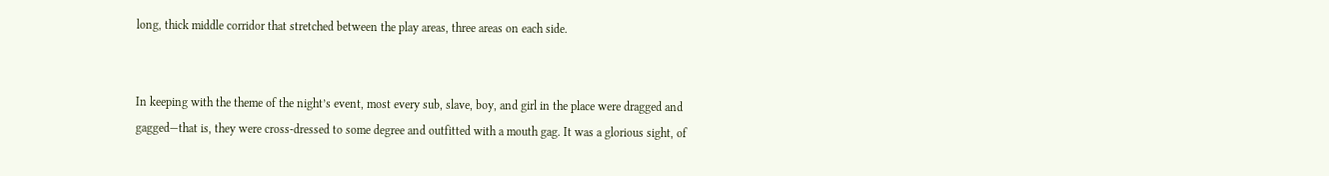long, thick middle corridor that stretched between the play areas, three areas on each side.


In keeping with the theme of the night’s event, most every sub, slave, boy, and girl in the place were dragged and gagged—that is, they were cross-dressed to some degree and outfitted with a mouth gag. It was a glorious sight, of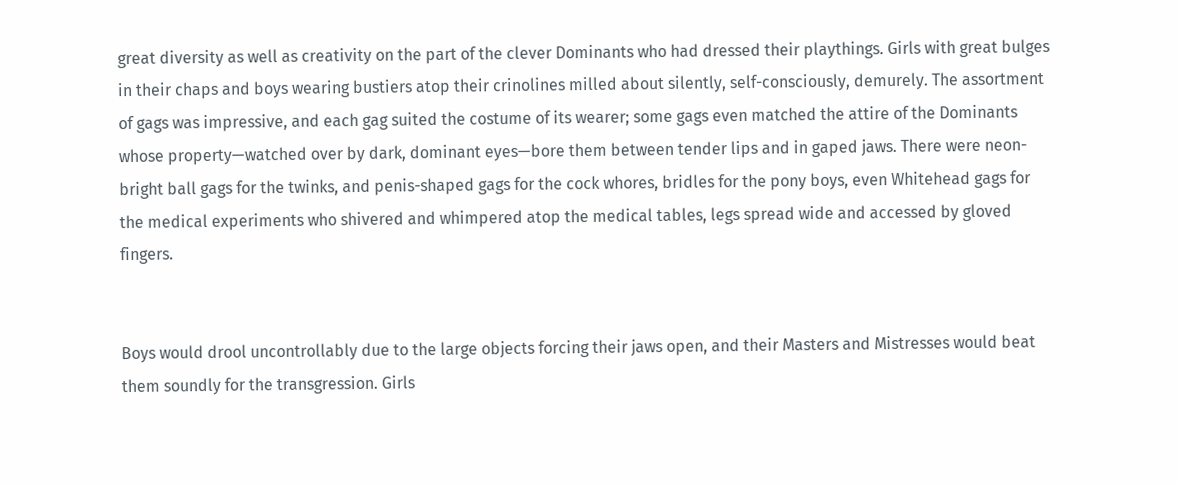great diversity as well as creativity on the part of the clever Dominants who had dressed their playthings. Girls with great bulges in their chaps and boys wearing bustiers atop their crinolines milled about silently, self-consciously, demurely. The assortment of gags was impressive, and each gag suited the costume of its wearer; some gags even matched the attire of the Dominants whose property—watched over by dark, dominant eyes—bore them between tender lips and in gaped jaws. There were neon-bright ball gags for the twinks, and penis-shaped gags for the cock whores, bridles for the pony boys, even Whitehead gags for the medical experiments who shivered and whimpered atop the medical tables, legs spread wide and accessed by gloved fingers.


Boys would drool uncontrollably due to the large objects forcing their jaws open, and their Masters and Mistresses would beat them soundly for the transgression. Girls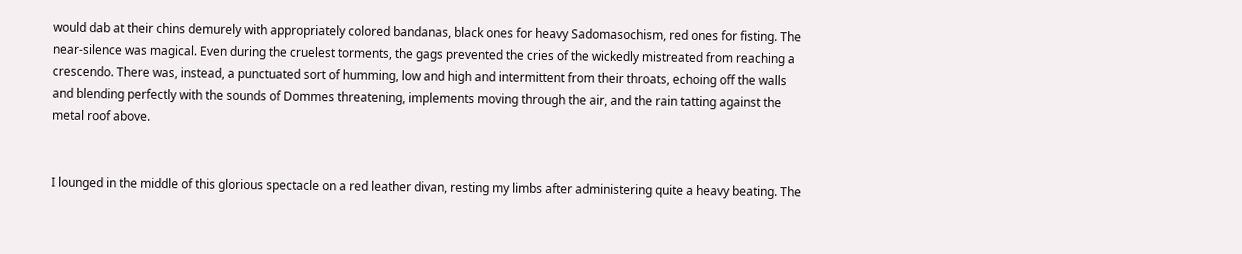would dab at their chins demurely with appropriately colored bandanas, black ones for heavy Sadomasochism, red ones for fisting. The near-silence was magical. Even during the cruelest torments, the gags prevented the cries of the wickedly mistreated from reaching a crescendo. There was, instead, a punctuated sort of humming, low and high and intermittent from their throats, echoing off the walls and blending perfectly with the sounds of Dommes threatening, implements moving through the air, and the rain tatting against the metal roof above.


I lounged in the middle of this glorious spectacle on a red leather divan, resting my limbs after administering quite a heavy beating. The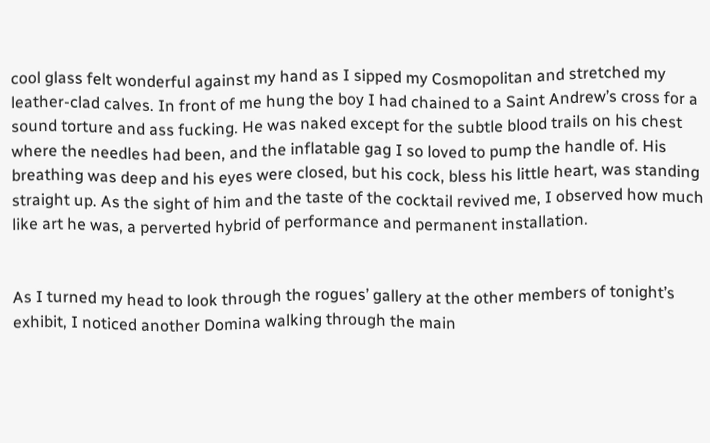cool glass felt wonderful against my hand as I sipped my Cosmopolitan and stretched my leather-clad calves. In front of me hung the boy I had chained to a Saint Andrew’s cross for a sound torture and ass fucking. He was naked except for the subtle blood trails on his chest where the needles had been, and the inflatable gag I so loved to pump the handle of. His breathing was deep and his eyes were closed, but his cock, bless his little heart, was standing straight up. As the sight of him and the taste of the cocktail revived me, I observed how much like art he was, a perverted hybrid of performance and permanent installation.


As I turned my head to look through the rogues’ gallery at the other members of tonight’s exhibit, I noticed another Domina walking through the main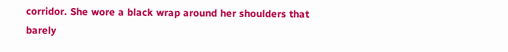corridor. She wore a black wrap around her shoulders that barely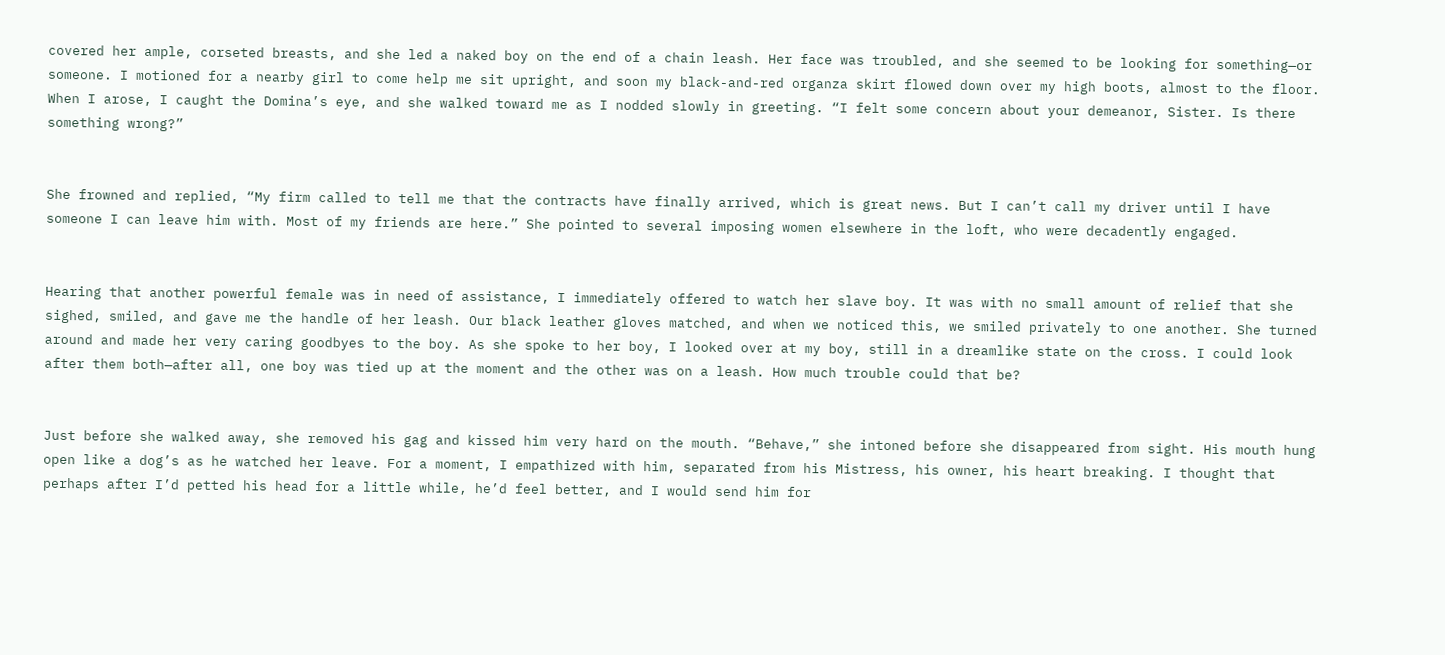covered her ample, corseted breasts, and she led a naked boy on the end of a chain leash. Her face was troubled, and she seemed to be looking for something—or someone. I motioned for a nearby girl to come help me sit upright, and soon my black-and-red organza skirt flowed down over my high boots, almost to the floor. When I arose, I caught the Domina’s eye, and she walked toward me as I nodded slowly in greeting. “I felt some concern about your demeanor, Sister. Is there something wrong?”


She frowned and replied, “My firm called to tell me that the contracts have finally arrived, which is great news. But I can’t call my driver until I have someone I can leave him with. Most of my friends are here.” She pointed to several imposing women elsewhere in the loft, who were decadently engaged.


Hearing that another powerful female was in need of assistance, I immediately offered to watch her slave boy. It was with no small amount of relief that she sighed, smiled, and gave me the handle of her leash. Our black leather gloves matched, and when we noticed this, we smiled privately to one another. She turned around and made her very caring goodbyes to the boy. As she spoke to her boy, I looked over at my boy, still in a dreamlike state on the cross. I could look after them both—after all, one boy was tied up at the moment and the other was on a leash. How much trouble could that be?


Just before she walked away, she removed his gag and kissed him very hard on the mouth. “Behave,” she intoned before she disappeared from sight. His mouth hung open like a dog’s as he watched her leave. For a moment, I empathized with him, separated from his Mistress, his owner, his heart breaking. I thought that perhaps after I’d petted his head for a little while, he’d feel better, and I would send him for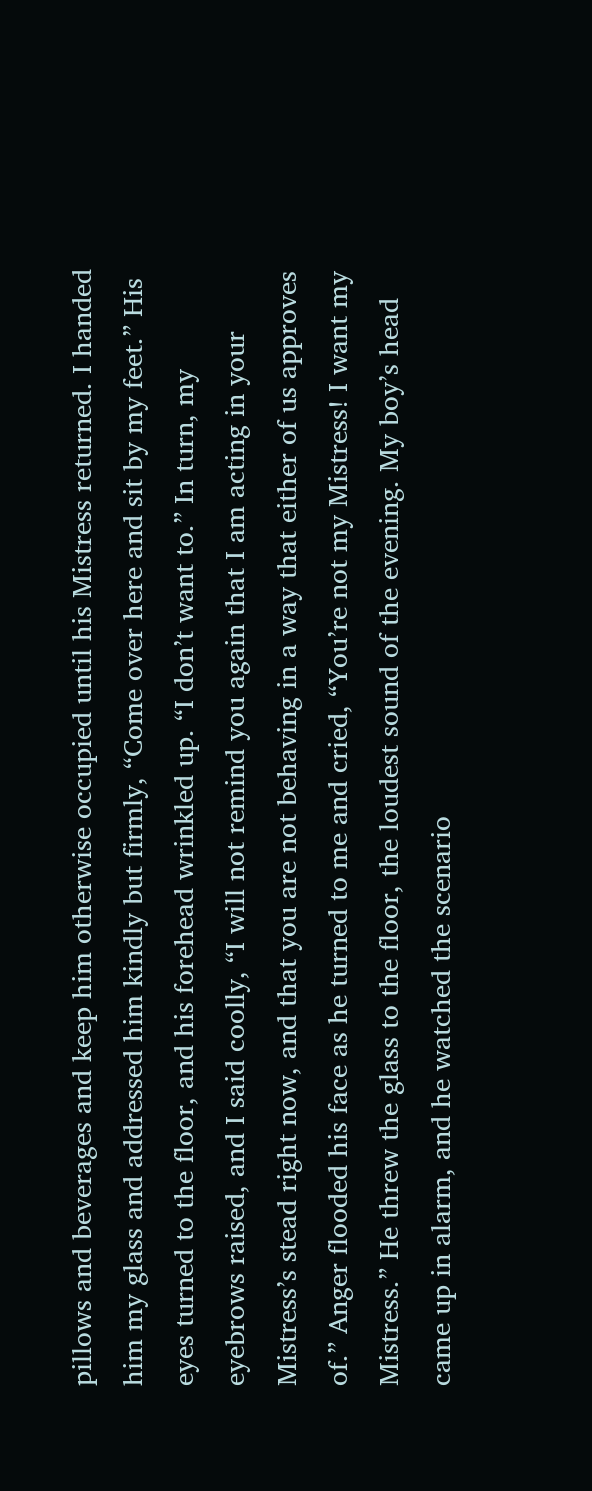pillows and beverages and keep him otherwise occupied until his Mistress returned. I handed him my glass and addressed him kindly but firmly, “Come over here and sit by my feet.” His eyes turned to the floor, and his forehead wrinkled up. “I don’t want to.” In turn, my eyebrows raised, and I said coolly, “I will not remind you again that I am acting in your Mistress’s stead right now, and that you are not behaving in a way that either of us approves of.” Anger flooded his face as he turned to me and cried, “You’re not my Mistress! I want my Mistress.” He threw the glass to the floor, the loudest sound of the evening. My boy’s head came up in alarm, and he watched the scenario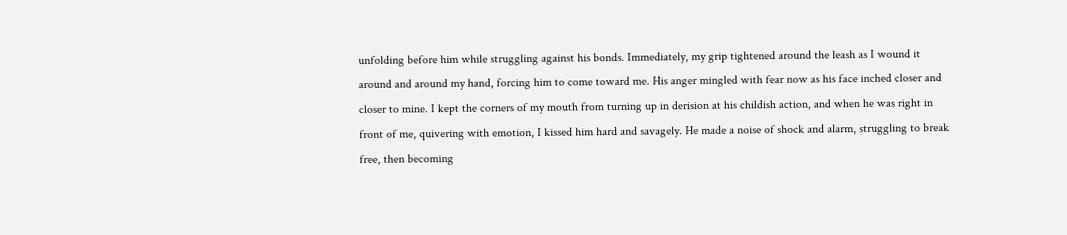unfolding before him while struggling against his bonds. Immediately, my grip tightened around the leash as I wound it around and around my hand, forcing him to come toward me. His anger mingled with fear now as his face inched closer and closer to mine. I kept the corners of my mouth from turning up in derision at his childish action, and when he was right in front of me, quivering with emotion, I kissed him hard and savagely. He made a noise of shock and alarm, struggling to break free, then becoming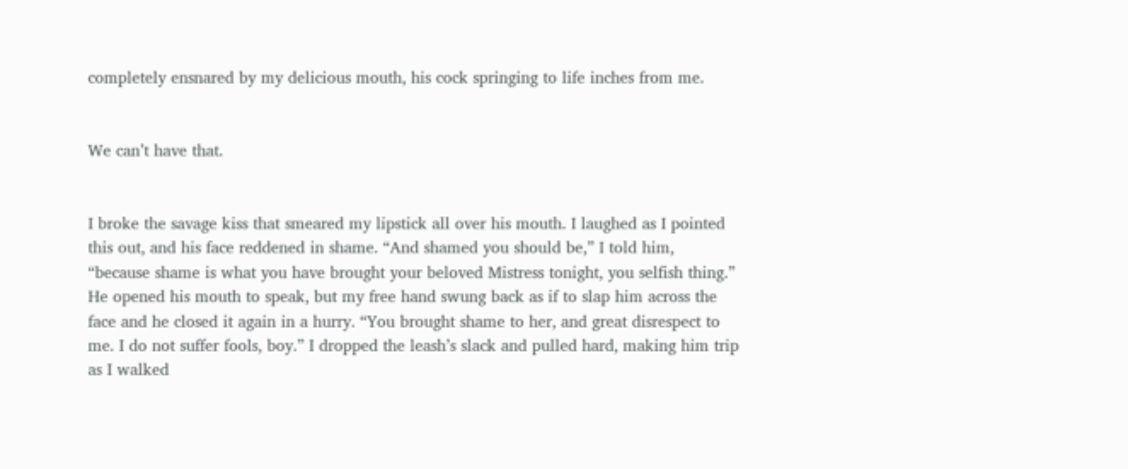completely ensnared by my delicious mouth, his cock springing to life inches from me.


We can’t have that.


I broke the savage kiss that smeared my lipstick all over his mouth. I laughed as I pointed this out, and his face reddened in shame. “And shamed you should be,” I told him, “because shame is what you have brought your beloved Mistress tonight, you selfish thing.” He opened his mouth to speak, but my free hand swung back as if to slap him across the face and he closed it again in a hurry. “You brought shame to her, and great disrespect to me. I do not suffer fools, boy.” I dropped the leash’s slack and pulled hard, making him trip as I walked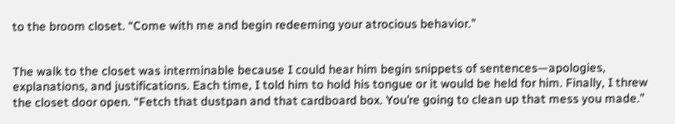to the broom closet. “Come with me and begin redeeming your atrocious behavior.”


The walk to the closet was interminable because I could hear him begin snippets of sentences—apologies, explanations, and justifications. Each time, I told him to hold his tongue or it would be held for him. Finally, I threw the closet door open. “Fetch that dustpan and that cardboard box. You’re going to clean up that mess you made.”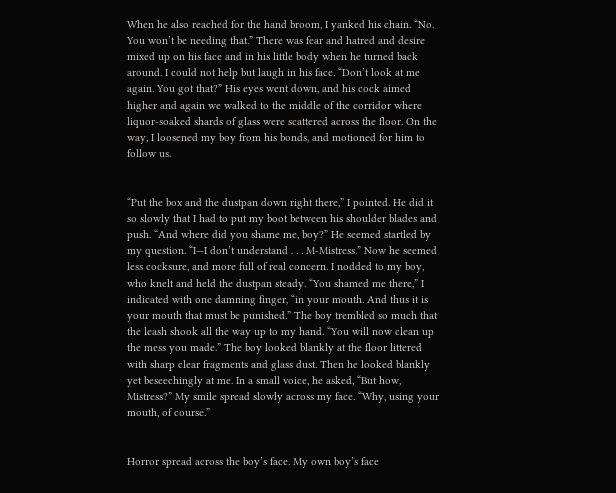When he also reached for the hand broom, I yanked his chain. “No. You won’t be needing that.” There was fear and hatred and desire mixed up on his face and in his little body when he turned back around. I could not help but laugh in his face. “Don’t look at me again. You got that?” His eyes went down, and his cock aimed higher and again we walked to the middle of the corridor where liquor-soaked shards of glass were scattered across the floor. On the way, I loosened my boy from his bonds, and motioned for him to follow us.


“Put the box and the dustpan down right there,” I pointed. He did it so slowly that I had to put my boot between his shoulder blades and push. “And where did you shame me, boy?” He seemed startled by my question. “I—I don’t understand . . . M-Mistress.” Now he seemed less cocksure, and more full of real concern. I nodded to my boy, who knelt and held the dustpan steady. “You shamed me there,” I indicated with one damning finger, “in your mouth. And thus it is your mouth that must be punished.” The boy trembled so much that the leash shook all the way up to my hand. “You will now clean up the mess you made.” The boy looked blankly at the floor littered with sharp clear fragments and glass dust. Then he looked blankly yet beseechingly at me. In a small voice, he asked, “But how, Mistress?” My smile spread slowly across my face. “Why, using your mouth, of course.”


Horror spread across the boy’s face. My own boy’s face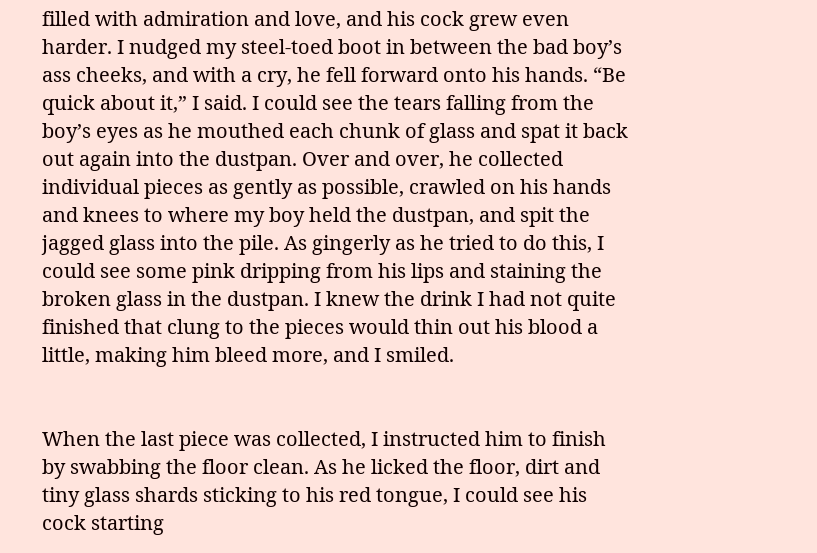filled with admiration and love, and his cock grew even harder. I nudged my steel-toed boot in between the bad boy’s ass cheeks, and with a cry, he fell forward onto his hands. “Be quick about it,” I said. I could see the tears falling from the boy’s eyes as he mouthed each chunk of glass and spat it back out again into the dustpan. Over and over, he collected individual pieces as gently as possible, crawled on his hands and knees to where my boy held the dustpan, and spit the jagged glass into the pile. As gingerly as he tried to do this, I could see some pink dripping from his lips and staining the broken glass in the dustpan. I knew the drink I had not quite finished that clung to the pieces would thin out his blood a little, making him bleed more, and I smiled.


When the last piece was collected, I instructed him to finish by swabbing the floor clean. As he licked the floor, dirt and tiny glass shards sticking to his red tongue, I could see his cock starting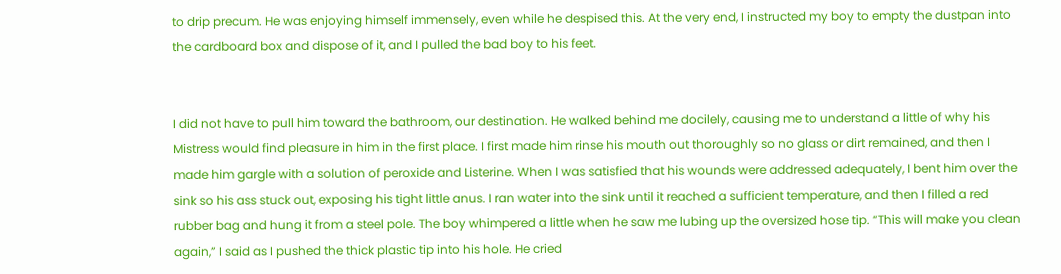to drip precum. He was enjoying himself immensely, even while he despised this. At the very end, I instructed my boy to empty the dustpan into the cardboard box and dispose of it, and I pulled the bad boy to his feet.


I did not have to pull him toward the bathroom, our destination. He walked behind me docilely, causing me to understand a little of why his Mistress would find pleasure in him in the first place. I first made him rinse his mouth out thoroughly so no glass or dirt remained, and then I made him gargle with a solution of peroxide and Listerine. When I was satisfied that his wounds were addressed adequately, I bent him over the sink so his ass stuck out, exposing his tight little anus. I ran water into the sink until it reached a sufficient temperature, and then I filled a red rubber bag and hung it from a steel pole. The boy whimpered a little when he saw me lubing up the oversized hose tip. “This will make you clean again,” I said as I pushed the thick plastic tip into his hole. He cried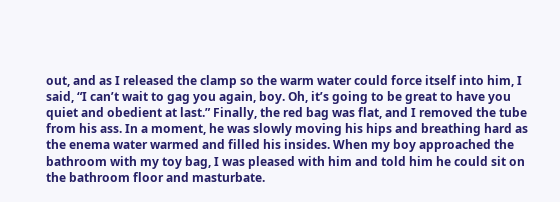out, and as I released the clamp so the warm water could force itself into him, I said, “I can’t wait to gag you again, boy. Oh, it’s going to be great to have you quiet and obedient at last.” Finally, the red bag was flat, and I removed the tube from his ass. In a moment, he was slowly moving his hips and breathing hard as the enema water warmed and filled his insides. When my boy approached the bathroom with my toy bag, I was pleased with him and told him he could sit on the bathroom floor and masturbate.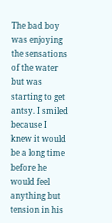The bad boy was enjoying the sensations of the water but was starting to get antsy. I smiled because I knew it would be a long time before he would feel anything but tension in his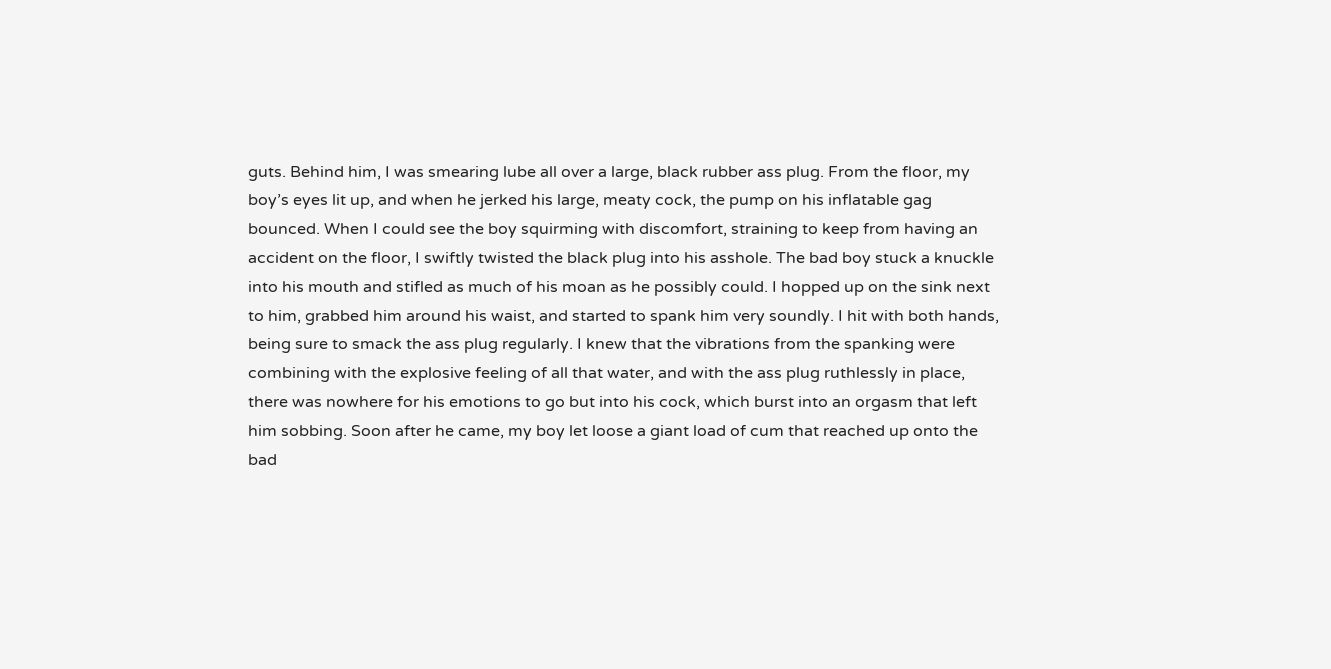guts. Behind him, I was smearing lube all over a large, black rubber ass plug. From the floor, my boy’s eyes lit up, and when he jerked his large, meaty cock, the pump on his inflatable gag bounced. When I could see the boy squirming with discomfort, straining to keep from having an accident on the floor, I swiftly twisted the black plug into his asshole. The bad boy stuck a knuckle into his mouth and stifled as much of his moan as he possibly could. I hopped up on the sink next to him, grabbed him around his waist, and started to spank him very soundly. I hit with both hands, being sure to smack the ass plug regularly. I knew that the vibrations from the spanking were combining with the explosive feeling of all that water, and with the ass plug ruthlessly in place, there was nowhere for his emotions to go but into his cock, which burst into an orgasm that left him sobbing. Soon after he came, my boy let loose a giant load of cum that reached up onto the bad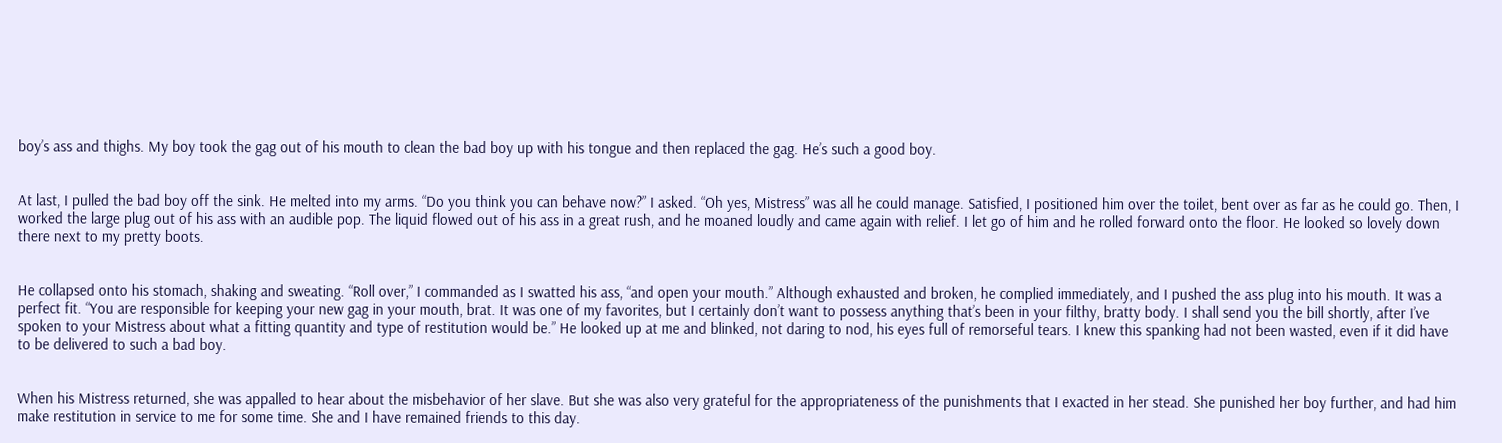boy’s ass and thighs. My boy took the gag out of his mouth to clean the bad boy up with his tongue and then replaced the gag. He’s such a good boy.


At last, I pulled the bad boy off the sink. He melted into my arms. “Do you think you can behave now?” I asked. “Oh yes, Mistress” was all he could manage. Satisfied, I positioned him over the toilet, bent over as far as he could go. Then, I worked the large plug out of his ass with an audible pop. The liquid flowed out of his ass in a great rush, and he moaned loudly and came again with relief. I let go of him and he rolled forward onto the floor. He looked so lovely down there next to my pretty boots.


He collapsed onto his stomach, shaking and sweating. “Roll over,” I commanded as I swatted his ass, “and open your mouth.” Although exhausted and broken, he complied immediately, and I pushed the ass plug into his mouth. It was a perfect fit. “You are responsible for keeping your new gag in your mouth, brat. It was one of my favorites, but I certainly don’t want to possess anything that’s been in your filthy, bratty body. I shall send you the bill shortly, after I’ve spoken to your Mistress about what a fitting quantity and type of restitution would be.” He looked up at me and blinked, not daring to nod, his eyes full of remorseful tears. I knew this spanking had not been wasted, even if it did have to be delivered to such a bad boy.


When his Mistress returned, she was appalled to hear about the misbehavior of her slave. But she was also very grateful for the appropriateness of the punishments that I exacted in her stead. She punished her boy further, and had him make restitution in service to me for some time. She and I have remained friends to this day.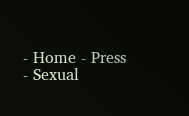- Home - Press - Sexual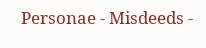Personae - Misdeeds -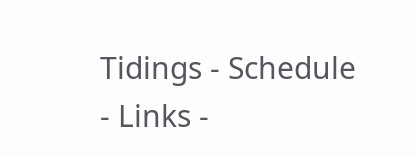Tidings - Schedule - Links -